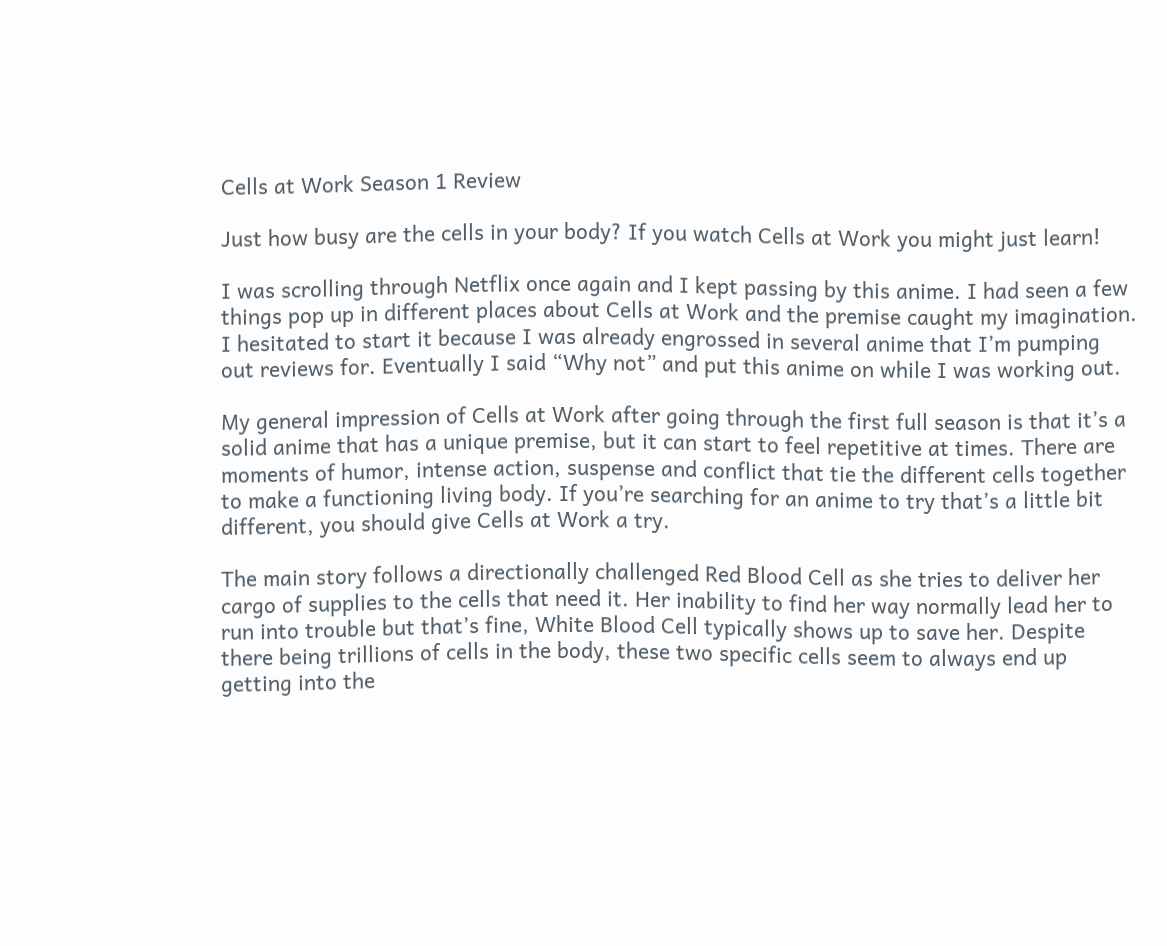Cells at Work Season 1 Review

Just how busy are the cells in your body? If you watch Cells at Work you might just learn!

I was scrolling through Netflix once again and I kept passing by this anime. I had seen a few things pop up in different places about Cells at Work and the premise caught my imagination. I hesitated to start it because I was already engrossed in several anime that I’m pumping out reviews for. Eventually I said “Why not” and put this anime on while I was working out.

My general impression of Cells at Work after going through the first full season is that it’s a solid anime that has a unique premise, but it can start to feel repetitive at times. There are moments of humor, intense action, suspense and conflict that tie the different cells together to make a functioning living body. If you’re searching for an anime to try that’s a little bit different, you should give Cells at Work a try.

The main story follows a directionally challenged Red Blood Cell as she tries to deliver her cargo of supplies to the cells that need it. Her inability to find her way normally lead her to run into trouble but that’s fine, White Blood Cell typically shows up to save her. Despite there being trillions of cells in the body, these two specific cells seem to always end up getting into the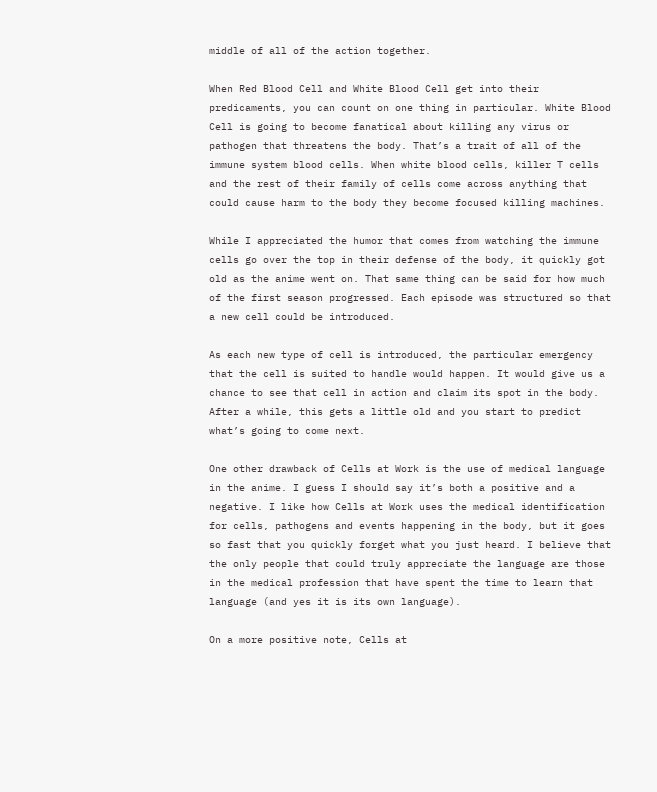middle of all of the action together.

When Red Blood Cell and White Blood Cell get into their predicaments, you can count on one thing in particular. White Blood Cell is going to become fanatical about killing any virus or pathogen that threatens the body. That’s a trait of all of the immune system blood cells. When white blood cells, killer T cells and the rest of their family of cells come across anything that could cause harm to the body they become focused killing machines.

While I appreciated the humor that comes from watching the immune cells go over the top in their defense of the body, it quickly got old as the anime went on. That same thing can be said for how much of the first season progressed. Each episode was structured so that a new cell could be introduced.

As each new type of cell is introduced, the particular emergency that the cell is suited to handle would happen. It would give us a chance to see that cell in action and claim its spot in the body. After a while, this gets a little old and you start to predict what’s going to come next.

One other drawback of Cells at Work is the use of medical language in the anime. I guess I should say it’s both a positive and a negative. I like how Cells at Work uses the medical identification for cells, pathogens and events happening in the body, but it goes so fast that you quickly forget what you just heard. I believe that the only people that could truly appreciate the language are those in the medical profession that have spent the time to learn that language (and yes it is its own language).

On a more positive note, Cells at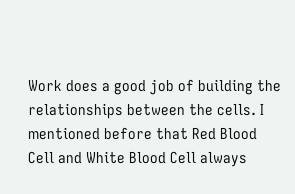Work does a good job of building the relationships between the cells. I mentioned before that Red Blood Cell and White Blood Cell always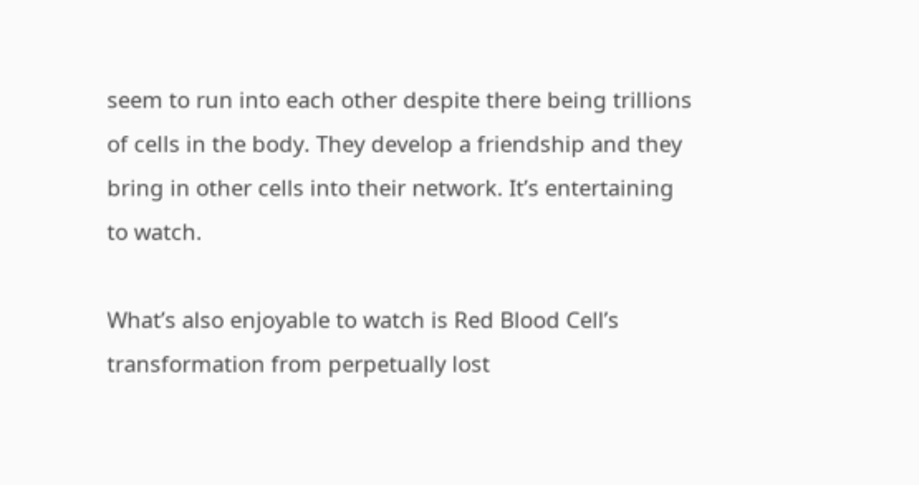seem to run into each other despite there being trillions of cells in the body. They develop a friendship and they bring in other cells into their network. It’s entertaining to watch.

What’s also enjoyable to watch is Red Blood Cell’s transformation from perpetually lost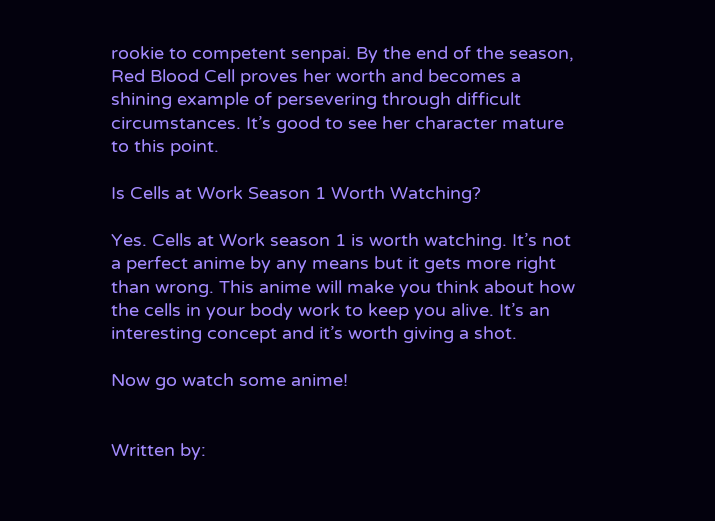rookie to competent senpai. By the end of the season, Red Blood Cell proves her worth and becomes a shining example of persevering through difficult circumstances. It’s good to see her character mature to this point.

Is Cells at Work Season 1 Worth Watching?

Yes. Cells at Work season 1 is worth watching. It’s not a perfect anime by any means but it gets more right than wrong. This anime will make you think about how the cells in your body work to keep you alive. It’s an interesting concept and it’s worth giving a shot.

Now go watch some anime!


Written by: